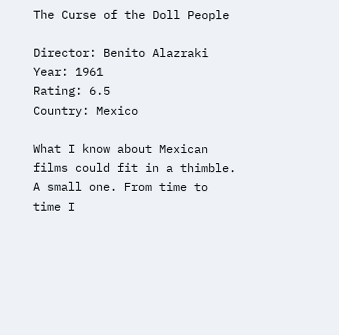The Curse of the Doll People

Director: Benito Alazraki
Year: 1961
Rating: 6.5
Country: Mexico

What I know about Mexican films could fit in a thimble. A small one. From time to time I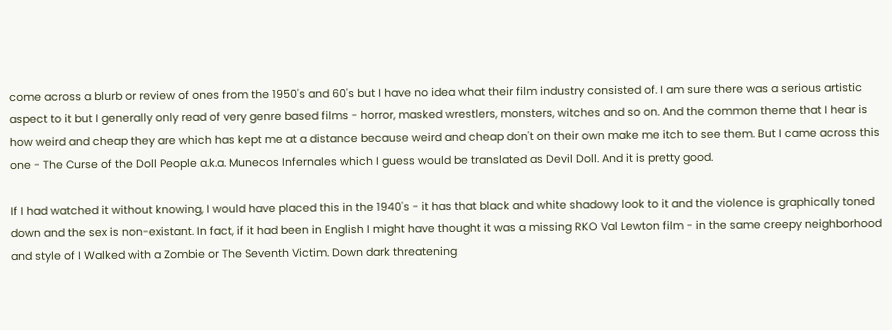come across a blurb or review of ones from the 1950's and 60's but I have no idea what their film industry consisted of. I am sure there was a serious artistic aspect to it but I generally only read of very genre based films - horror, masked wrestlers, monsters, witches and so on. And the common theme that I hear is how weird and cheap they are which has kept me at a distance because weird and cheap don't on their own make me itch to see them. But I came across this one - The Curse of the Doll People a.k.a. Munecos Infernales which I guess would be translated as Devil Doll. And it is pretty good.

If I had watched it without knowing, I would have placed this in the 1940's - it has that black and white shadowy look to it and the violence is graphically toned down and the sex is non-existant. In fact, if it had been in English I might have thought it was a missing RKO Val Lewton film - in the same creepy neighborhood and style of I Walked with a Zombie or The Seventh Victim. Down dark threatening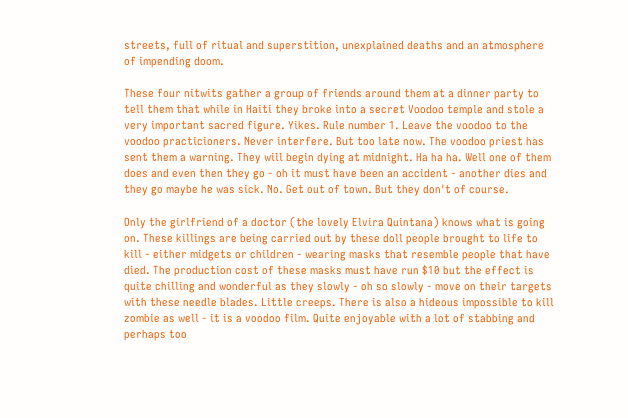streets, full of ritual and superstition, unexplained deaths and an atmosphere of impending doom.

These four nitwits gather a group of friends around them at a dinner party to tell them that while in Haiti they broke into a secret Voodoo temple and stole a very important sacred figure. Yikes. Rule number 1. Leave the voodoo to the voodoo practicioners. Never interfere. But too late now. The voodoo priest has sent them a warning. They will begin dying at midnight. Ha ha ha. Well one of them does and even then they go - oh it must have been an accident - another dies and they go maybe he was sick. No. Get out of town. But they don't of course.

Only the girlfriend of a doctor (the lovely Elvira Quintana) knows what is going on. These killings are being carried out by these doll people brought to life to kill - either midgets or children - wearing masks that resemble people that have died. The production cost of these masks must have run $10 but the effect is quite chilling and wonderful as they slowly - oh so slowly - move on their targets with these needle blades. Little creeps. There is also a hideous impossible to kill zombie as well - it is a voodoo film. Quite enjoyable with a lot of stabbing and perhaps too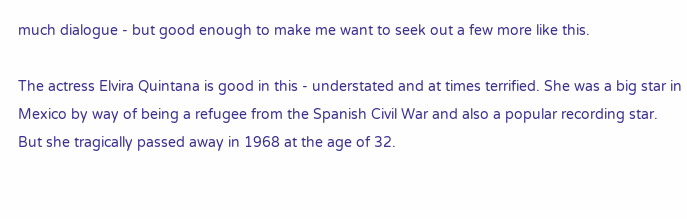much dialogue - but good enough to make me want to seek out a few more like this.

The actress Elvira Quintana is good in this - understated and at times terrified. She was a big star in Mexico by way of being a refugee from the Spanish Civil War and also a popular recording star. But she tragically passed away in 1968 at the age of 32.